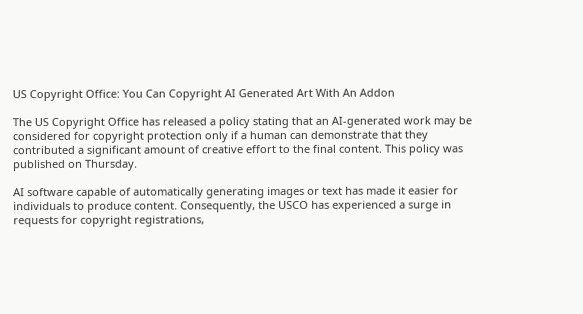US Copyright Office: You Can Copyright AI Generated Art With An Addon

The US Copyright Office has released a policy stating that an AI-generated work may be considered for copyright protection only if a human can demonstrate that they contributed a significant amount of creative effort to the final content. This policy was published on Thursday.

AI software capable of automatically generating images or text has made it easier for individuals to produce content. Consequently, the USCO has experienced a surge in requests for copyright registrations,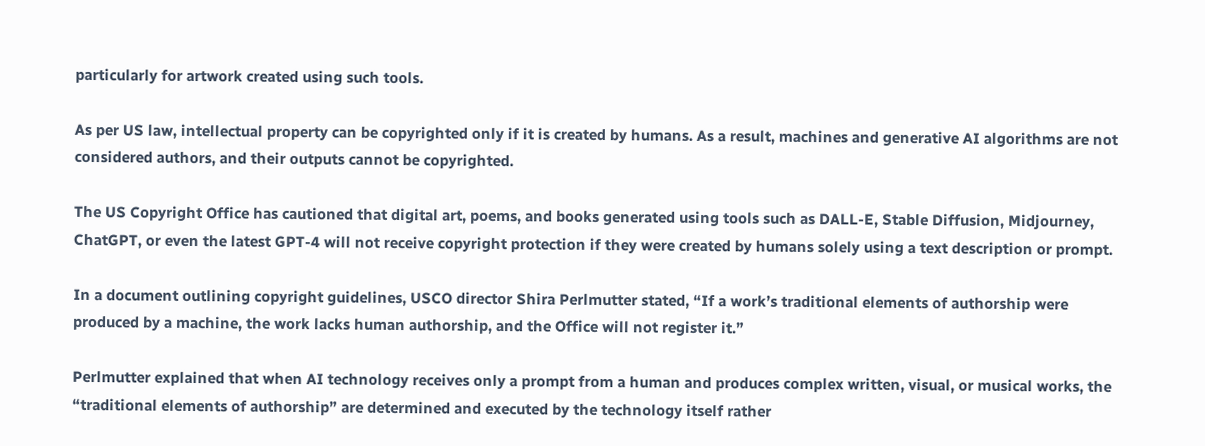particularly for artwork created using such tools.

As per US law, intellectual property can be copyrighted only if it is created by humans. As a result, machines and generative AI algorithms are not considered authors, and their outputs cannot be copyrighted.

The US Copyright Office has cautioned that digital art, poems, and books generated using tools such as DALL-E, Stable Diffusion, Midjourney, ChatGPT, or even the latest GPT-4 will not receive copyright protection if they were created by humans solely using a text description or prompt.

In a document outlining copyright guidelines, USCO director Shira Perlmutter stated, “If a work’s traditional elements of authorship were produced by a machine, the work lacks human authorship, and the Office will not register it.”

Perlmutter explained that when AI technology receives only a prompt from a human and produces complex written, visual, or musical works, the “traditional elements of authorship” are determined and executed by the technology itself rather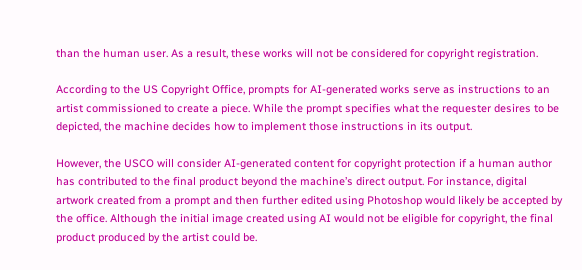than the human user. As a result, these works will not be considered for copyright registration.

According to the US Copyright Office, prompts for AI-generated works serve as instructions to an artist commissioned to create a piece. While the prompt specifies what the requester desires to be depicted, the machine decides how to implement those instructions in its output.

However, the USCO will consider AI-generated content for copyright protection if a human author has contributed to the final product beyond the machine’s direct output. For instance, digital artwork created from a prompt and then further edited using Photoshop would likely be accepted by the office. Although the initial image created using AI would not be eligible for copyright, the final product produced by the artist could be.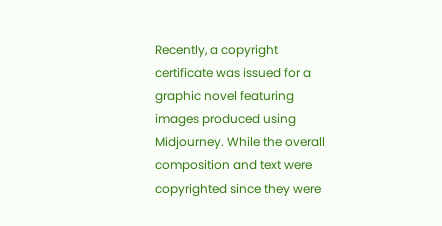Recently, a copyright certificate was issued for a graphic novel featuring images produced using Midjourney. While the overall composition and text were copyrighted since they were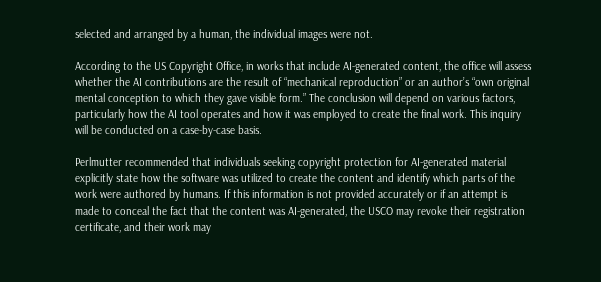selected and arranged by a human, the individual images were not.

According to the US Copyright Office, in works that include AI-generated content, the office will assess whether the AI contributions are the result of “mechanical reproduction” or an author’s “own original mental conception to which they gave visible form.” The conclusion will depend on various factors, particularly how the AI tool operates and how it was employed to create the final work. This inquiry will be conducted on a case-by-case basis.

Perlmutter recommended that individuals seeking copyright protection for AI-generated material explicitly state how the software was utilized to create the content and identify which parts of the work were authored by humans. If this information is not provided accurately or if an attempt is made to conceal the fact that the content was AI-generated, the USCO may revoke their registration certificate, and their work may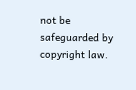not be safeguarded by copyright law.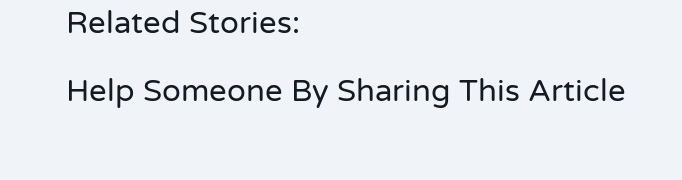Related Stories:

Help Someone By Sharing This Article